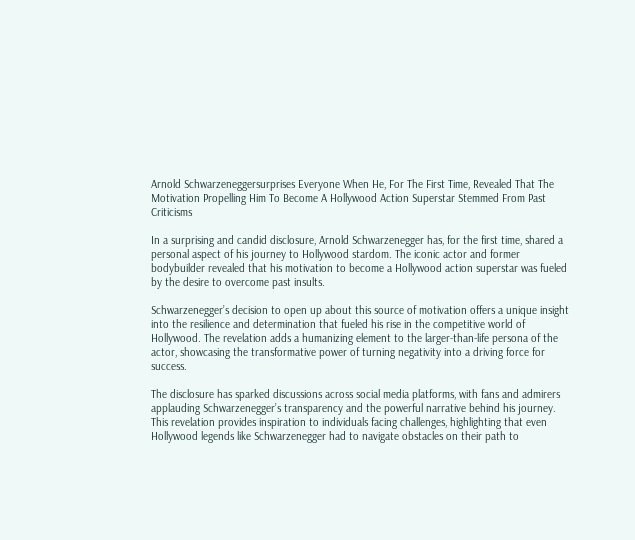Arnold Schwarzeneggersurprises Everyone When He, For The First Time, Revealed That The Motivation Propelling Him To Become A Hollywood Action Superstar Stemmed From Past Criticisms

In a surprising and candid disclosure, Arnold Schwarzenegger has, for the first time, shared a personal aspect of his journey to Hollywood stardom. The iconic actor and former bodybuilder revealed that his motivation to become a Hollywood action superstar was fueled by the desire to overcome past insults.

Schwarzenegger’s decision to open up about this source of motivation offers a unique insight into the resilience and determination that fueled his rise in the competitive world of Hollywood. The revelation adds a humanizing element to the larger-than-life persona of the actor, showcasing the transformative power of turning negativity into a driving force for success.

The disclosure has sparked discussions across social media platforms, with fans and admirers applauding Schwarzenegger’s transparency and the powerful narrative behind his journey. This revelation provides inspiration to individuals facing challenges, highlighting that even Hollywood legends like Schwarzenegger had to navigate obstacles on their path to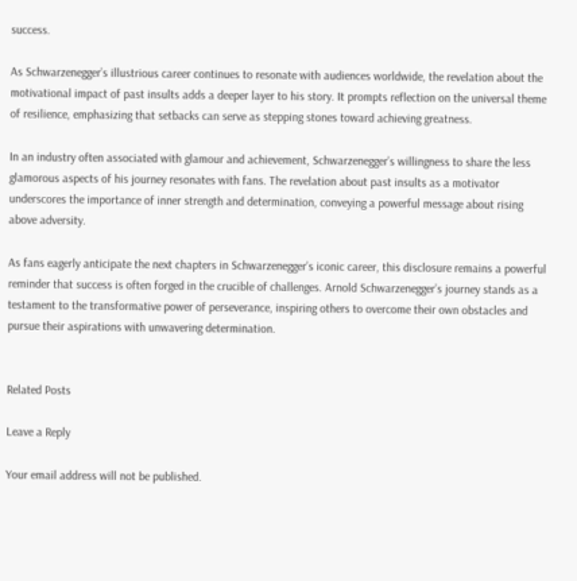success.

As Schwarzenegger’s illustrious career continues to resonate with audiences worldwide, the revelation about the motivational impact of past insults adds a deeper layer to his story. It prompts reflection on the universal theme of resilience, emphasizing that setbacks can serve as stepping stones toward achieving greatness.

In an industry often associated with glamour and achievement, Schwarzenegger’s willingness to share the less glamorous aspects of his journey resonates with fans. The revelation about past insults as a motivator underscores the importance of inner strength and determination, conveying a powerful message about rising above adversity.

As fans eagerly anticipate the next chapters in Schwarzenegger’s iconic career, this disclosure remains a powerful reminder that success is often forged in the crucible of challenges. Arnold Schwarzenegger’s journey stands as a testament to the transformative power of perseverance, inspiring others to overcome their own obstacles and pursue their aspirations with unwavering determination.


Related Posts

Leave a Reply

Your email address will not be published.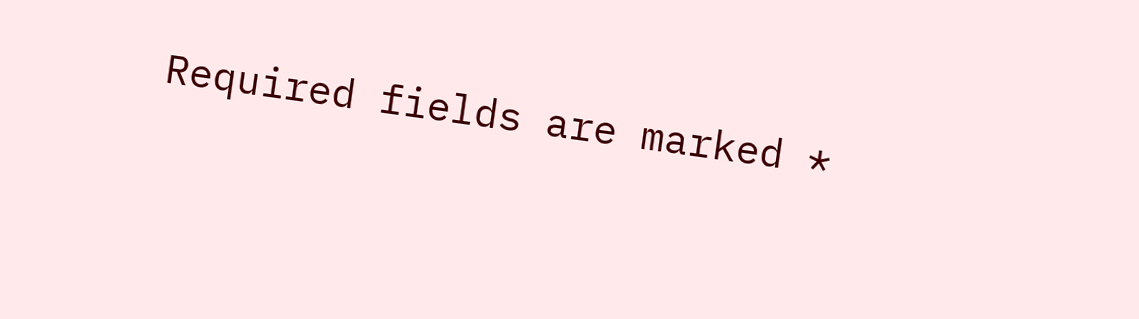Required fields are marked *